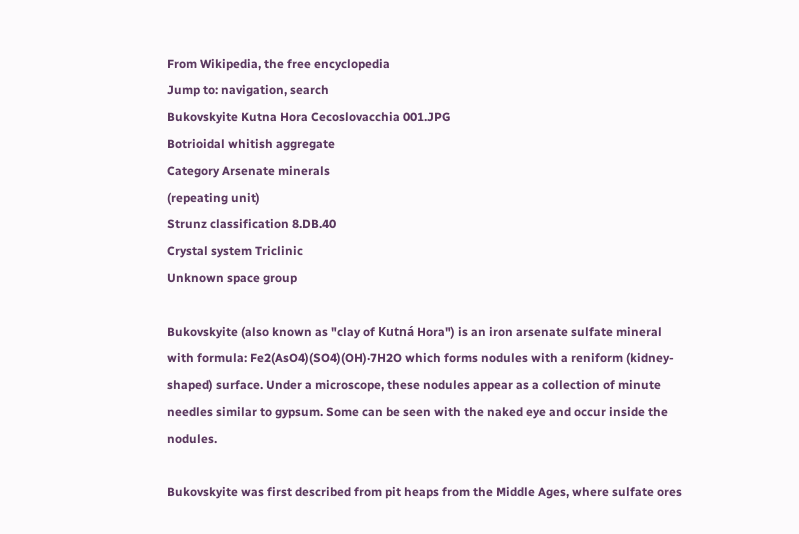From Wikipedia, the free encyclopedia
Jump to: navigation, search
Bukovskyite Kutna Hora Cecoslovacchia 001.JPG
Botrioidal whitish aggregate
Category Arsenate minerals
(repeating unit)
Strunz classification 8.DB.40
Crystal system Triclinic
Unknown space group

Bukovskyite (also known as "clay of Kutná Hora") is an iron arsenate sulfate mineral with formula: Fe2(AsO4)(SO4)(OH)·7H2O which forms nodules with a reniform (kidney-shaped) surface. Under a microscope, these nodules appear as a collection of minute needles similar to gypsum. Some can be seen with the naked eye and occur inside the nodules.

Bukovskyite was first described from pit heaps from the Middle Ages, where sulfate ores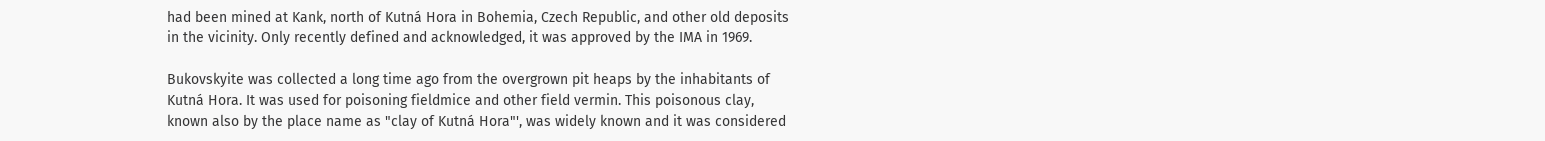had been mined at Kank, north of Kutná Hora in Bohemia, Czech Republic, and other old deposits in the vicinity. Only recently defined and acknowledged, it was approved by the IMA in 1969.

Bukovskyite was collected a long time ago from the overgrown pit heaps by the inhabitants of Kutná Hora. It was used for poisoning fieldmice and other field vermin. This poisonous clay, known also by the place name as "clay of Kutná Hora"', was widely known and it was considered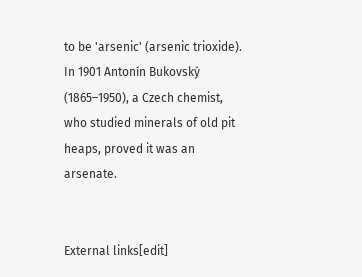to be 'arsenic' (arsenic trioxide). In 1901 Antonín Bukovský (1865–1950), a Czech chemist, who studied minerals of old pit heaps, proved it was an arsenate.


External links[edit]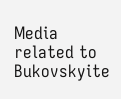Media related to Bukovskyite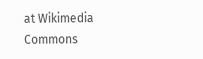at Wikimedia Commons